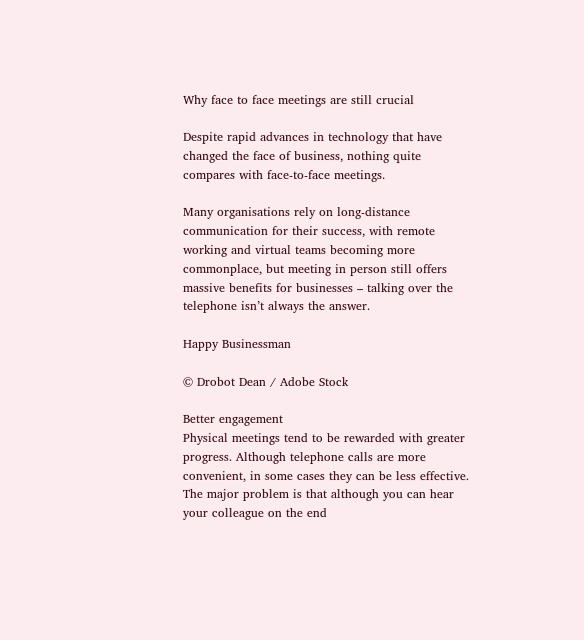Why face to face meetings are still crucial

Despite rapid advances in technology that have changed the face of business, nothing quite compares with face-to-face meetings.

Many organisations rely on long-distance communication for their success, with remote working and virtual teams becoming more commonplace, but meeting in person still offers massive benefits for businesses – talking over the telephone isn’t always the answer.

Happy Businessman

© Drobot Dean / Adobe Stock

Better engagement
Physical meetings tend to be rewarded with greater progress. Although telephone calls are more convenient, in some cases they can be less effective. The major problem is that although you can hear your colleague on the end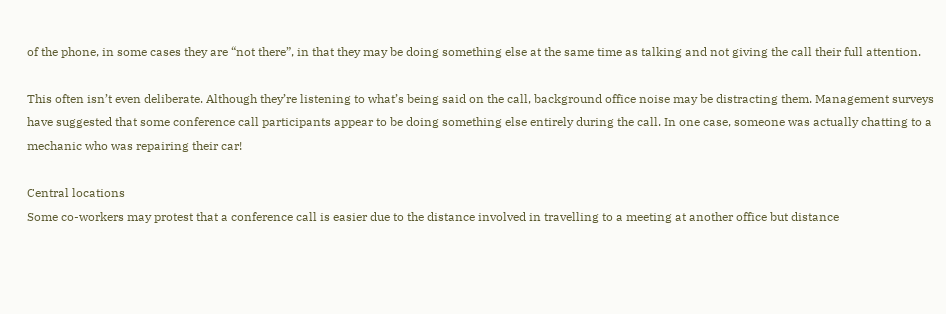of the phone, in some cases they are “not there”, in that they may be doing something else at the same time as talking and not giving the call their full attention.

This often isn’t even deliberate. Although they’re listening to what’s being said on the call, background office noise may be distracting them. Management surveys have suggested that some conference call participants appear to be doing something else entirely during the call. In one case, someone was actually chatting to a mechanic who was repairing their car!

Central locations
Some co-workers may protest that a conference call is easier due to the distance involved in travelling to a meeting at another office but distance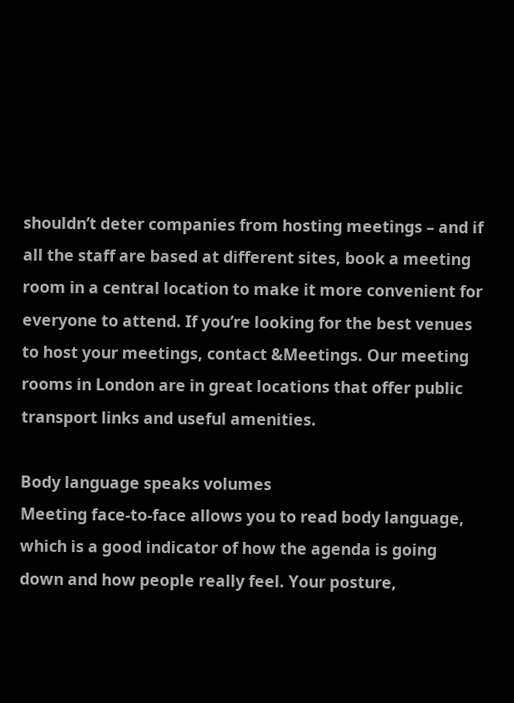shouldn’t deter companies from hosting meetings – and if all the staff are based at different sites, book a meeting room in a central location to make it more convenient for everyone to attend. If you’re looking for the best venues to host your meetings, contact &Meetings. Our meeting rooms in London are in great locations that offer public transport links and useful amenities.

Body language speaks volumes
Meeting face-to-face allows you to read body language, which is a good indicator of how the agenda is going down and how people really feel. Your posture,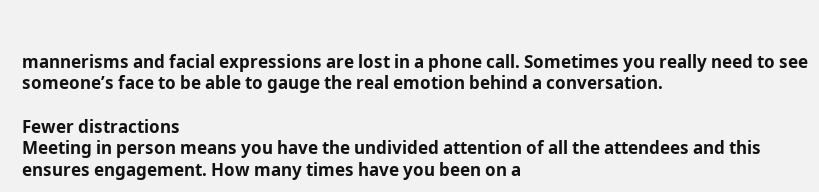mannerisms and facial expressions are lost in a phone call. Sometimes you really need to see someone’s face to be able to gauge the real emotion behind a conversation.

Fewer distractions
Meeting in person means you have the undivided attention of all the attendees and this ensures engagement. How many times have you been on a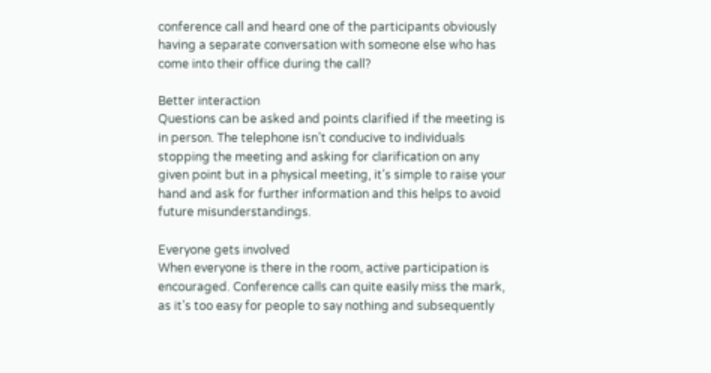conference call and heard one of the participants obviously having a separate conversation with someone else who has come into their office during the call?

Better interaction
Questions can be asked and points clarified if the meeting is in person. The telephone isn’t conducive to individuals stopping the meeting and asking for clarification on any given point but in a physical meeting, it’s simple to raise your hand and ask for further information and this helps to avoid future misunderstandings.

Everyone gets involved
When everyone is there in the room, active participation is encouraged. Conference calls can quite easily miss the mark, as it’s too easy for people to say nothing and subsequently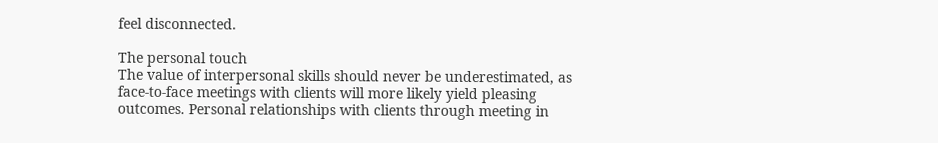feel disconnected.

The personal touch
The value of interpersonal skills should never be underestimated, as face-to-face meetings with clients will more likely yield pleasing outcomes. Personal relationships with clients through meeting in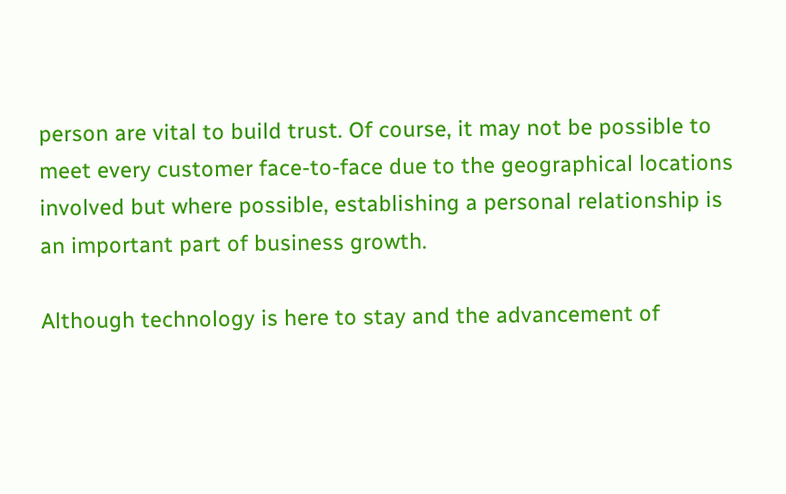person are vital to build trust. Of course, it may not be possible to meet every customer face-to-face due to the geographical locations involved but where possible, establishing a personal relationship is an important part of business growth.

Although technology is here to stay and the advancement of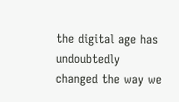the digital age has undoubtedly changed the way we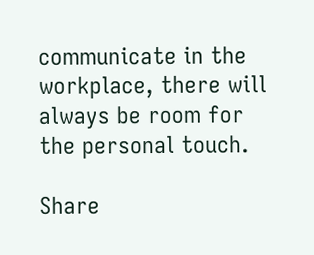communicate in the workplace, there will always be room for the personal touch.

Share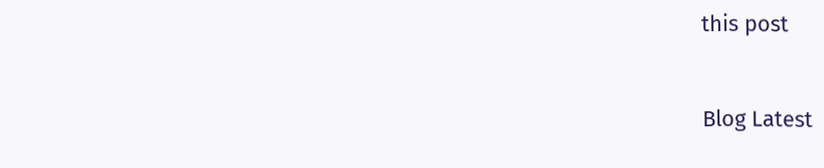this post


Blog Latest